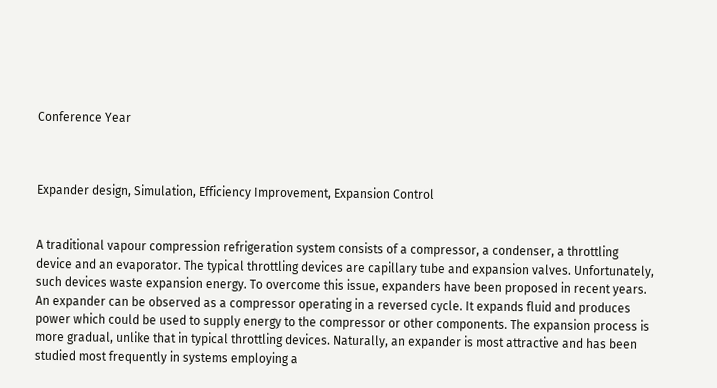Conference Year



Expander design, Simulation, Efficiency Improvement, Expansion Control


A traditional vapour compression refrigeration system consists of a compressor, a condenser, a throttling device and an evaporator. The typical throttling devices are capillary tube and expansion valves. Unfortunately, such devices waste expansion energy. To overcome this issue, expanders have been proposed in recent years. An expander can be observed as a compressor operating in a reversed cycle. It expands fluid and produces power which could be used to supply energy to the compressor or other components. The expansion process is more gradual, unlike that in typical throttling devices. Naturally, an expander is most attractive and has been studied most frequently in systems employing a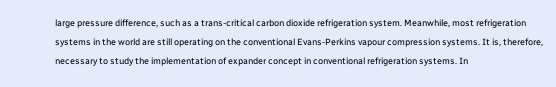large pressure difference, such as a trans-critical carbon dioxide refrigeration system. Meanwhile, most refrigeration systems in the world are still operating on the conventional Evans-Perkins vapour compression systems. It is, therefore, necessary to study the implementation of expander concept in conventional refrigeration systems. In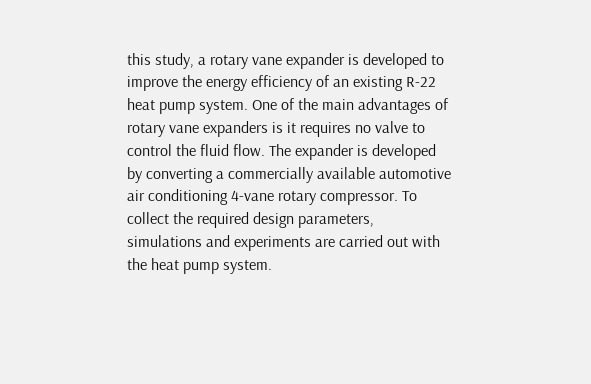this study, a rotary vane expander is developed to improve the energy efficiency of an existing R-22 heat pump system. One of the main advantages of rotary vane expanders is it requires no valve to control the fluid flow. The expander is developed by converting a commercially available automotive air conditioning 4-vane rotary compressor. To collect the required design parameters, simulations and experiments are carried out with the heat pump system.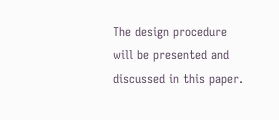The design procedure will be presented and discussed in this paper.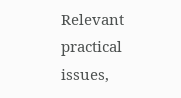Relevant practical issues,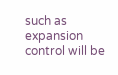such as expansion control will be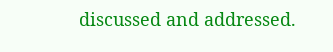discussed and addressed.